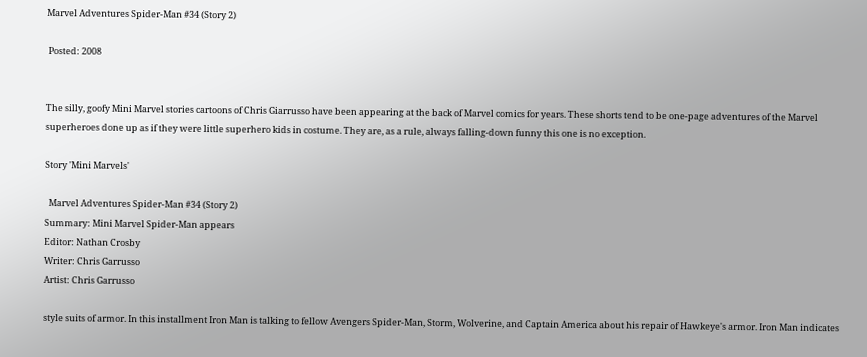Marvel Adventures Spider-Man #34 (Story 2)

 Posted: 2008


The silly, goofy Mini Marvel stories cartoons of Chris Giarrusso have been appearing at the back of Marvel comics for years. These shorts tend to be one-page adventures of the Marvel superheroes done up as if they were little superhero kids in costume. They are, as a rule, always falling-down funny this one is no exception.

Story 'Mini Marvels'

  Marvel Adventures Spider-Man #34 (Story 2)
Summary: Mini Marvel Spider-Man appears
Editor: Nathan Crosby
Writer: Chris Garrusso
Artist: Chris Garrusso

style suits of armor. In this installment Iron Man is talking to fellow Avengers Spider-Man, Storm, Wolverine, and Captain America about his repair of Hawkeye's armor. Iron Man indicates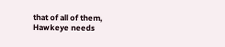that of all of them, Hawkeye needs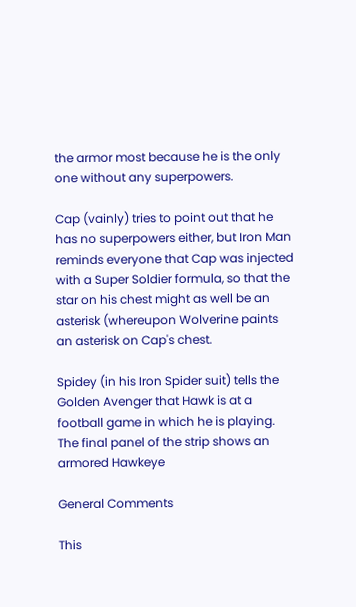the armor most because he is the only one without any superpowers.

Cap (vainly) tries to point out that he has no superpowers either, but Iron Man reminds everyone that Cap was injected with a Super Soldier formula, so that the star on his chest might as well be an asterisk (whereupon Wolverine paints an asterisk on Cap's chest.

Spidey (in his Iron Spider suit) tells the Golden Avenger that Hawk is at a football game in which he is playing. The final panel of the strip shows an armored Hawkeye

General Comments

This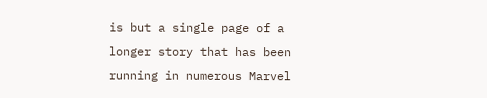is but a single page of a longer story that has been running in numerous Marvel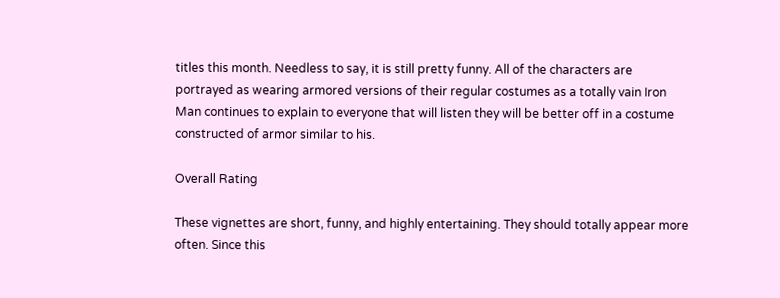titles this month. Needless to say, it is still pretty funny. All of the characters are portrayed as wearing armored versions of their regular costumes as a totally vain Iron Man continues to explain to everyone that will listen they will be better off in a costume constructed of armor similar to his.

Overall Rating

These vignettes are short, funny, and highly entertaining. They should totally appear more often. Since this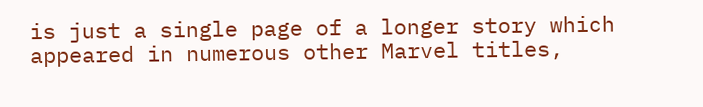is just a single page of a longer story which appeared in numerous other Marvel titles,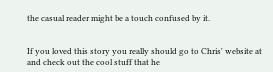the casual reader might be a touch confused by it.


If you loved this story you really should go to Chris' website at and check out the cool stuff that he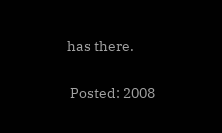has there.

 Posted: 2008